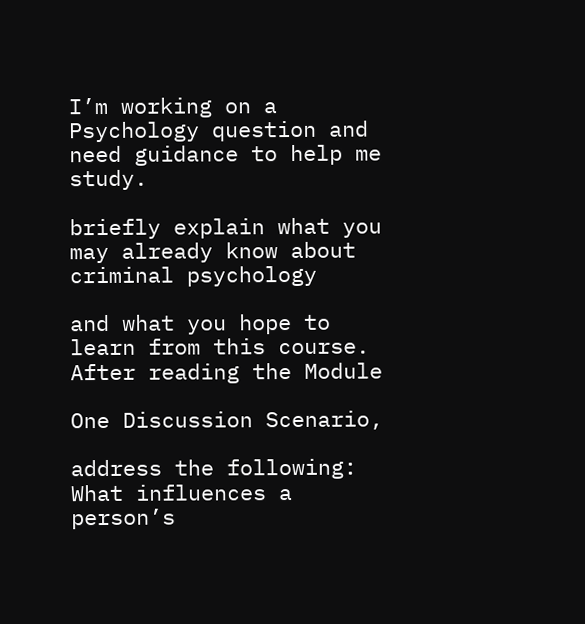I’m working on a Psychology question and need guidance to help me study.

briefly explain what you may already know about criminal psychology

and what you hope to learn from this course. After reading the Module

One Discussion Scenario,

address the following: What influences a person’s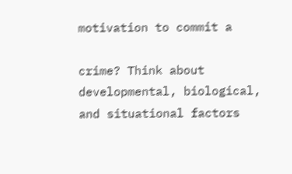motivation to commit a

crime? Think about developmental, biological, and situational factors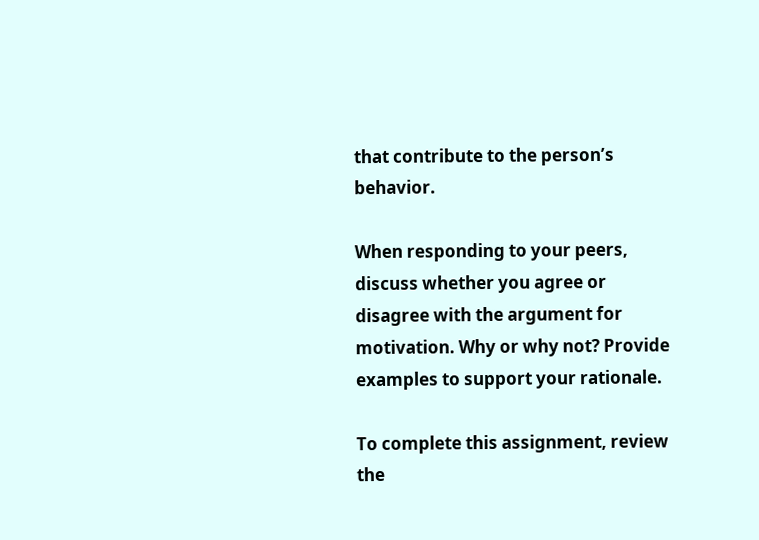that contribute to the person’s behavior.

When responding to your peers, discuss whether you agree or disagree with the argument for motivation. Why or why not? Provide examples to support your rationale.

To complete this assignment, review the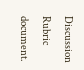Discussion Rubric document.